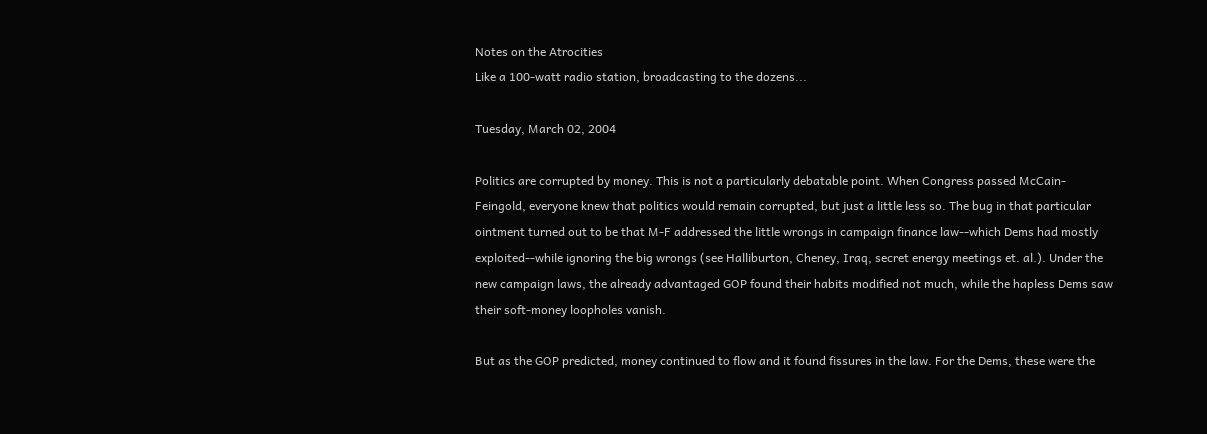Notes on the Atrocities
Like a 100-watt radio station, broadcasting to the dozens...

Tuesday, March 02, 2004

Politics are corrupted by money. This is not a particularly debatable point. When Congress passed McCain-Feingold, everyone knew that politics would remain corrupted, but just a little less so. The bug in that particular ointment turned out to be that M-F addressed the little wrongs in campaign finance law--which Dems had mostly exploited--while ignoring the big wrongs (see Halliburton, Cheney, Iraq, secret energy meetings et. al.). Under the new campaign laws, the already advantaged GOP found their habits modified not much, while the hapless Dems saw their soft-money loopholes vanish.

But as the GOP predicted, money continued to flow and it found fissures in the law. For the Dems, these were the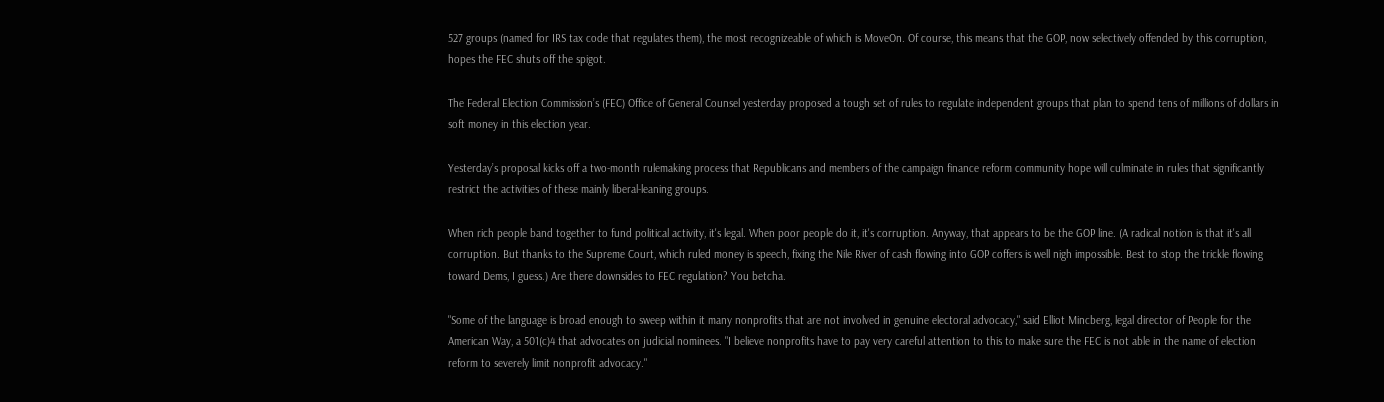527 groups (named for IRS tax code that regulates them), the most recognizeable of which is MoveOn. Of course, this means that the GOP, now selectively offended by this corruption, hopes the FEC shuts off the spigot.

The Federal Election Commission’s (FEC) Office of General Counsel yesterday proposed a tough set of rules to regulate independent groups that plan to spend tens of millions of dollars in soft money in this election year.

Yesterday’s proposal kicks off a two-month rulemaking process that Republicans and members of the campaign finance reform community hope will culminate in rules that significantly restrict the activities of these mainly liberal-leaning groups.

When rich people band together to fund political activity, it's legal. When poor people do it, it's corruption. Anyway, that appears to be the GOP line. (A radical notion is that it's all corruption. But thanks to the Supreme Court, which ruled money is speech, fixing the Nile River of cash flowing into GOP coffers is well nigh impossible. Best to stop the trickle flowing toward Dems, I guess.) Are there downsides to FEC regulation? You betcha.

"Some of the language is broad enough to sweep within it many nonprofits that are not involved in genuine electoral advocacy," said Elliot Mincberg, legal director of People for the American Way, a 501(c)4 that advocates on judicial nominees. "I believe nonprofits have to pay very careful attention to this to make sure the FEC is not able in the name of election reform to severely limit nonprofit advocacy."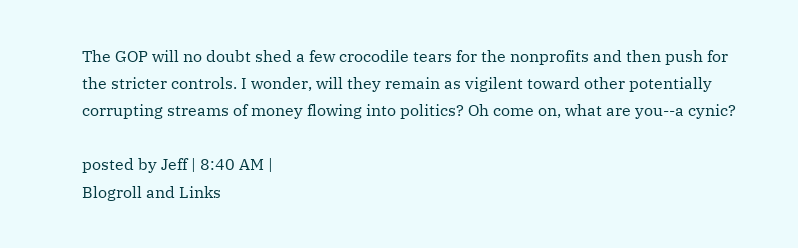The GOP will no doubt shed a few crocodile tears for the nonprofits and then push for the stricter controls. I wonder, will they remain as vigilent toward other potentially corrupting streams of money flowing into politics? Oh come on, what are you--a cynic?

posted by Jeff | 8:40 AM |
Blogroll and Links